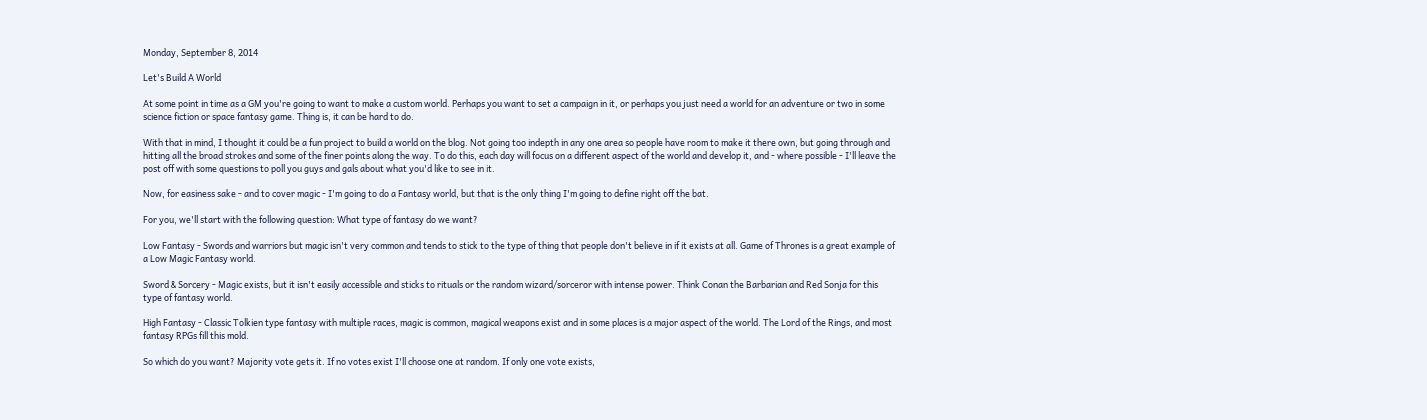Monday, September 8, 2014

Let's Build A World

At some point in time as a GM you're going to want to make a custom world. Perhaps you want to set a campaign in it, or perhaps you just need a world for an adventure or two in some science fiction or space fantasy game. Thing is, it can be hard to do.

With that in mind, I thought it could be a fun project to build a world on the blog. Not going too indepth in any one area so people have room to make it there own, but going through and hitting all the broad strokes and some of the finer points along the way. To do this, each day will focus on a different aspect of the world and develop it, and - where possible - I'll leave the post off with some questions to poll you guys and gals about what you'd like to see in it.

Now, for easiness sake - and to cover magic - I'm going to do a Fantasy world, but that is the only thing I'm going to define right off the bat.

For you, we'll start with the following question: What type of fantasy do we want?

Low Fantasy - Swords and warriors but magic isn't very common and tends to stick to the type of thing that people don't believe in if it exists at all. Game of Thrones is a great example of  a Low Magic Fantasy world.

Sword & Sorcery - Magic exists, but it isn't easily accessible and sticks to rituals or the random wizard/sorceror with intense power. Think Conan the Barbarian and Red Sonja for this type of fantasy world.

High Fantasy - Classic Tolkien type fantasy with multiple races, magic is common, magical weapons exist and in some places is a major aspect of the world. The Lord of the Rings, and most fantasy RPGs fill this mold.

So which do you want? Majority vote gets it. If no votes exist I'll choose one at random. If only one vote exists,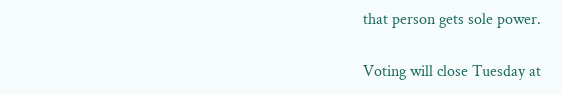that person gets sole power.

Voting will close Tuesday at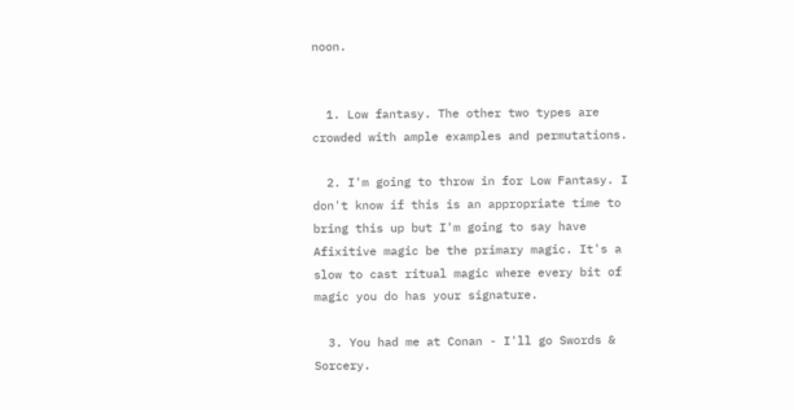noon.


  1. Low fantasy. The other two types are crowded with ample examples and permutations.

  2. I'm going to throw in for Low Fantasy. I don't know if this is an appropriate time to bring this up but I'm going to say have Afixitive magic be the primary magic. It's a slow to cast ritual magic where every bit of magic you do has your signature.

  3. You had me at Conan - I'll go Swords & Sorcery.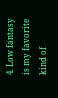4. Low fantasy is my favorite kind of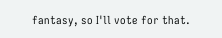fantasy, so I'll vote for that.